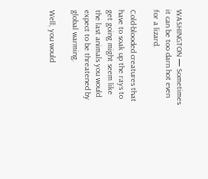WASHINGTON — Sometimes it can be too darn hot even for a lizard.

Cold-blooded creatures that have to soak up the rays to get going might seem like the last animals you would expect to be threatened by global warming.

Well, you would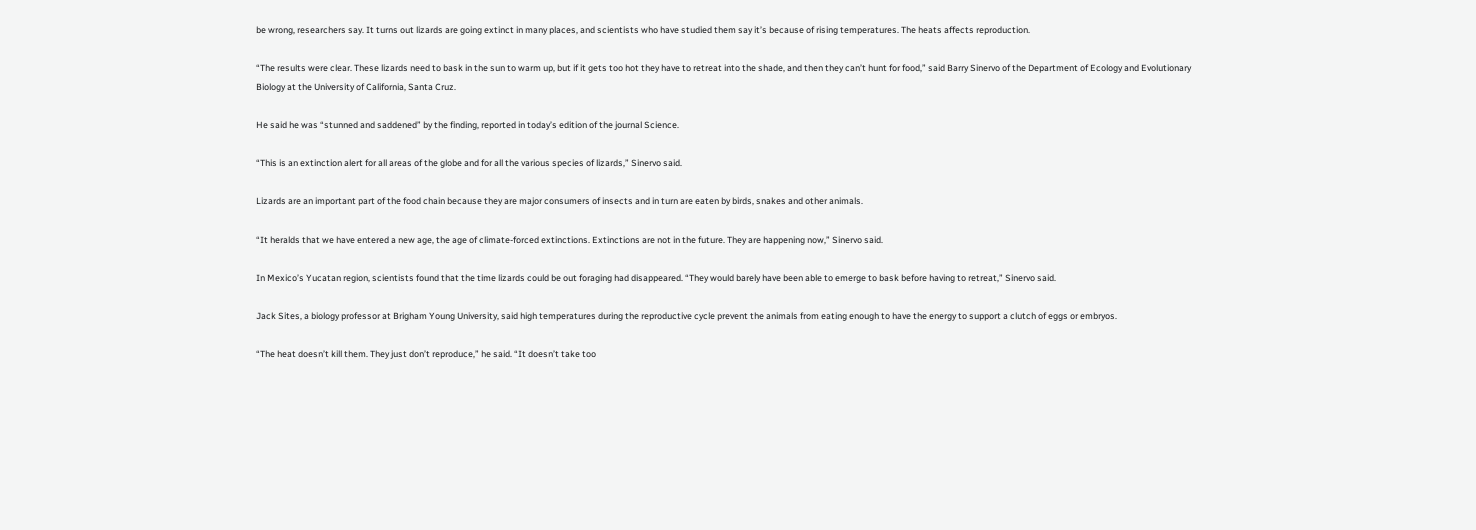be wrong, researchers say. It turns out lizards are going extinct in many places, and scientists who have studied them say it’s because of rising temperatures. The heats affects reproduction.

“The results were clear. These lizards need to bask in the sun to warm up, but if it gets too hot they have to retreat into the shade, and then they can’t hunt for food,” said Barry Sinervo of the Department of Ecology and Evolutionary Biology at the University of California, Santa Cruz.

He said he was “stunned and saddened” by the finding, reported in today’s edition of the journal Science.

“This is an extinction alert for all areas of the globe and for all the various species of lizards,” Sinervo said.

Lizards are an important part of the food chain because they are major consumers of insects and in turn are eaten by birds, snakes and other animals.

“It heralds that we have entered a new age, the age of climate-forced extinctions. Extinctions are not in the future. They are happening now,” Sinervo said.

In Mexico’s Yucatan region, scientists found that the time lizards could be out foraging had disappeared. “They would barely have been able to emerge to bask before having to retreat,” Sinervo said.

Jack Sites, a biology professor at Brigham Young University, said high temperatures during the reproductive cycle prevent the animals from eating enough to have the energy to support a clutch of eggs or embryos.

“The heat doesn’t kill them. They just don’t reproduce,” he said. “It doesn’t take too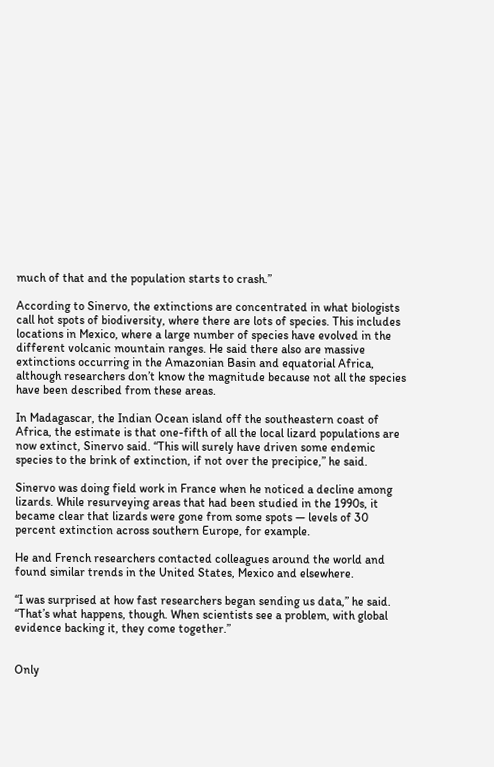much of that and the population starts to crash.”

According to Sinervo, the extinctions are concentrated in what biologists call hot spots of biodiversity, where there are lots of species. This includes locations in Mexico, where a large number of species have evolved in the different volcanic mountain ranges. He said there also are massive extinctions occurring in the Amazonian Basin and equatorial Africa, although researchers don’t know the magnitude because not all the species have been described from these areas.

In Madagascar, the Indian Ocean island off the southeastern coast of Africa, the estimate is that one-fifth of all the local lizard populations are now extinct, Sinervo said. “This will surely have driven some endemic species to the brink of extinction, if not over the precipice,” he said.

Sinervo was doing field work in France when he noticed a decline among lizards. While resurveying areas that had been studied in the 1990s, it became clear that lizards were gone from some spots — levels of 30 percent extinction across southern Europe, for example.

He and French researchers contacted colleagues around the world and found similar trends in the United States, Mexico and elsewhere.

“I was surprised at how fast researchers began sending us data,” he said. “That’s what happens, though. When scientists see a problem, with global evidence backing it, they come together.”


Only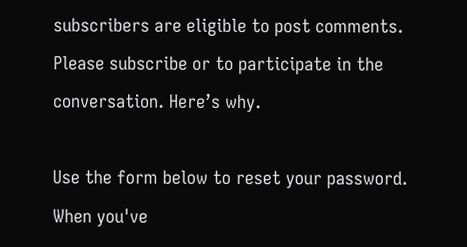subscribers are eligible to post comments. Please subscribe or to participate in the conversation. Here’s why.

Use the form below to reset your password. When you've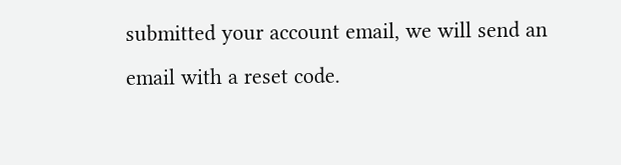submitted your account email, we will send an email with a reset code.